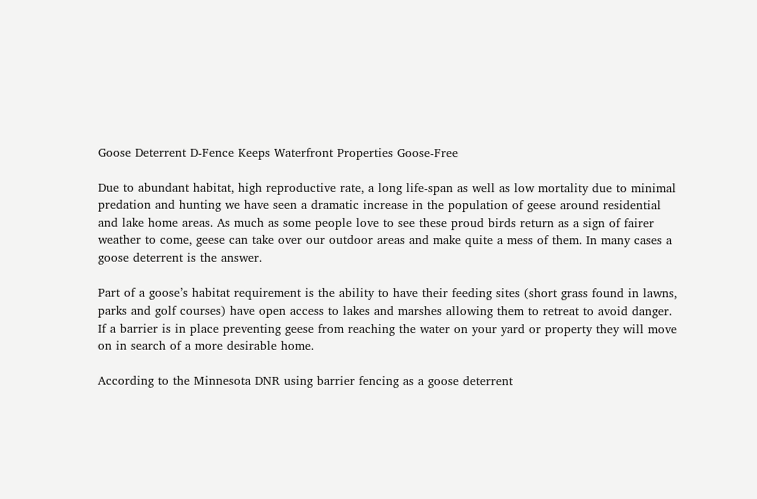Goose Deterrent D-Fence Keeps Waterfront Properties Goose-Free

Due to abundant habitat, high reproductive rate, a long life-span as well as low mortality due to minimal predation and hunting we have seen a dramatic increase in the population of geese around residential and lake home areas. As much as some people love to see these proud birds return as a sign of fairer weather to come, geese can take over our outdoor areas and make quite a mess of them. In many cases a goose deterrent is the answer.

Part of a goose’s habitat requirement is the ability to have their feeding sites (short grass found in lawns, parks and golf courses) have open access to lakes and marshes allowing them to retreat to avoid danger. If a barrier is in place preventing geese from reaching the water on your yard or property they will move on in search of a more desirable home.

According to the Minnesota DNR using barrier fencing as a goose deterrent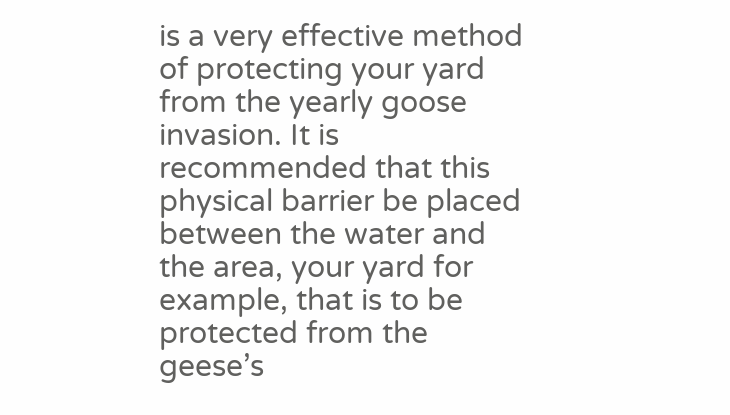is a very effective method of protecting your yard from the yearly goose invasion. It is recommended that this physical barrier be placed between the water and the area, your yard for example, that is to be protected from the geese’s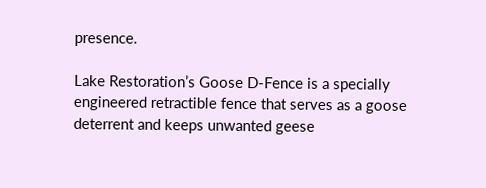presence.

Lake Restoration’s Goose D-Fence is a specially engineered retractible fence that serves as a goose deterrent and keeps unwanted geese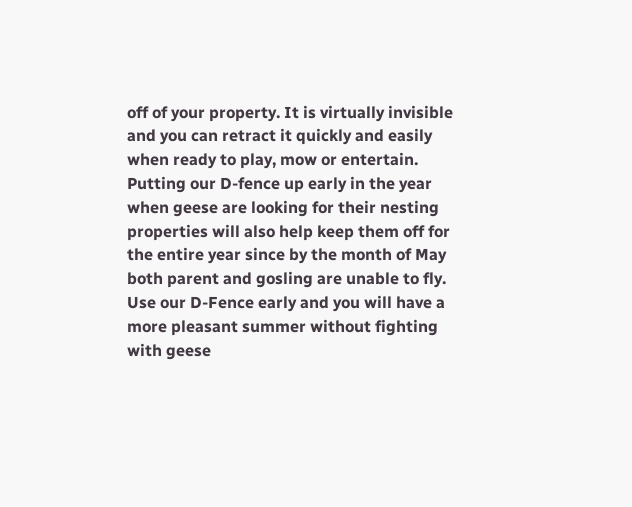off of your property. It is virtually invisible and you can retract it quickly and easily when ready to play, mow or entertain. Putting our D-fence up early in the year when geese are looking for their nesting properties will also help keep them off for the entire year since by the month of May both parent and gosling are unable to fly. Use our D-Fence early and you will have a more pleasant summer without fighting with geese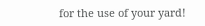for the use of your yard!